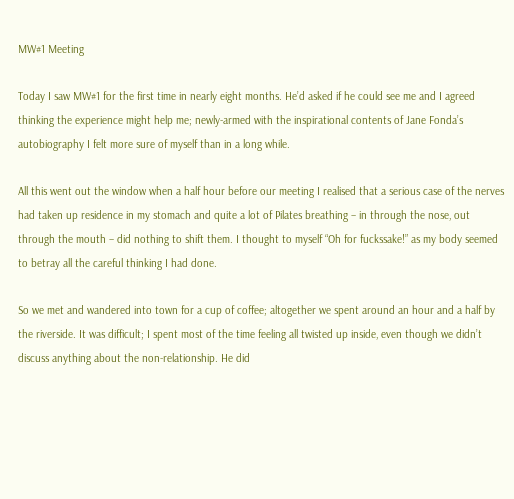MW#1 Meeting

Today I saw MW#1 for the first time in nearly eight months. He’d asked if he could see me and I agreed thinking the experience might help me; newly-armed with the inspirational contents of Jane Fonda’s autobiography I felt more sure of myself than in a long while.

All this went out the window when a half hour before our meeting I realised that a serious case of the nerves had taken up residence in my stomach and quite a lot of Pilates breathing – in through the nose, out through the mouth – did nothing to shift them. I thought to myself “Oh for fuckssake!” as my body seemed to betray all the careful thinking I had done.

So we met and wandered into town for a cup of coffee; altogether we spent around an hour and a half by the riverside. It was difficult; I spent most of the time feeling all twisted up inside, even though we didn’t discuss anything about the non-relationship. He did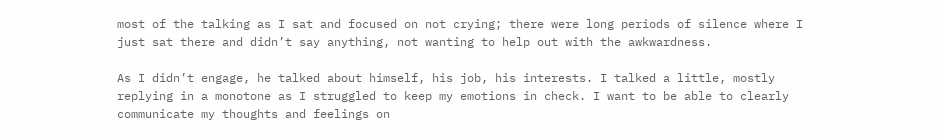most of the talking as I sat and focused on not crying; there were long periods of silence where I just sat there and didn’t say anything, not wanting to help out with the awkwardness.

As I didn’t engage, he talked about himself, his job, his interests. I talked a little, mostly replying in a monotone as I struggled to keep my emotions in check. I want to be able to clearly communicate my thoughts and feelings on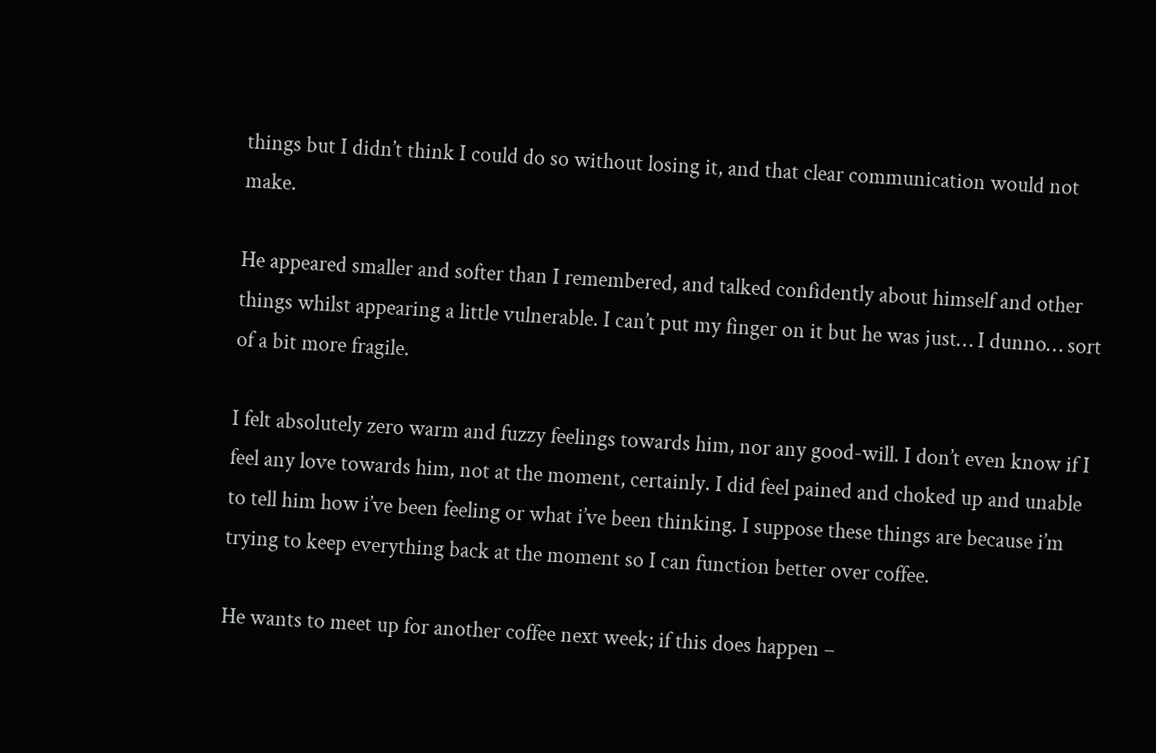things but I didn’t think I could do so without losing it, and that clear communication would not make.

He appeared smaller and softer than I remembered, and talked confidently about himself and other things whilst appearing a little vulnerable. I can’t put my finger on it but he was just… I dunno… sort of a bit more fragile.

I felt absolutely zero warm and fuzzy feelings towards him, nor any good-will. I don’t even know if I feel any love towards him, not at the moment, certainly. I did feel pained and choked up and unable to tell him how i’ve been feeling or what i’ve been thinking. I suppose these things are because i’m trying to keep everything back at the moment so I can function better over coffee.

He wants to meet up for another coffee next week; if this does happen –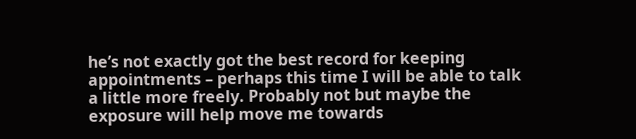he’s not exactly got the best record for keeping appointments – perhaps this time I will be able to talk a little more freely. Probably not but maybe the exposure will help move me towards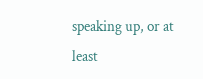speaking up, or at least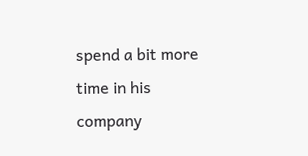spend a bit more time in his company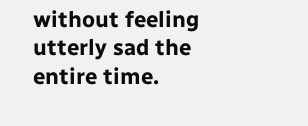without feeling utterly sad the entire time.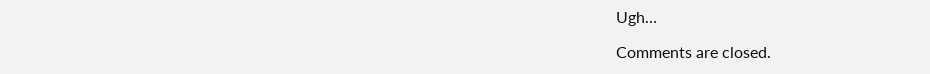Ugh…

Comments are closed.